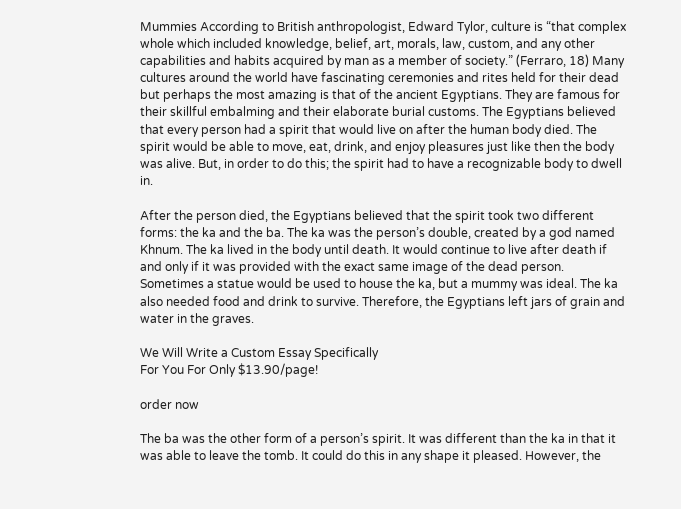Mummies According to British anthropologist, Edward Tylor, culture is “that complex whole which included knowledge, belief, art, morals, law, custom, and any other capabilities and habits acquired by man as a member of society.” (Ferraro, 18) Many cultures around the world have fascinating ceremonies and rites held for their dead but perhaps the most amazing is that of the ancient Egyptians. They are famous for their skillful embalming and their elaborate burial customs. The Egyptians believed that every person had a spirit that would live on after the human body died. The spirit would be able to move, eat, drink, and enjoy pleasures just like then the body was alive. But, in order to do this; the spirit had to have a recognizable body to dwell in.

After the person died, the Egyptians believed that the spirit took two different forms: the ka and the ba. The ka was the person’s double, created by a god named Khnum. The ka lived in the body until death. It would continue to live after death if and only if it was provided with the exact same image of the dead person. Sometimes a statue would be used to house the ka, but a mummy was ideal. The ka also needed food and drink to survive. Therefore, the Egyptians left jars of grain and water in the graves.

We Will Write a Custom Essay Specifically
For You For Only $13.90/page!

order now

The ba was the other form of a person’s spirit. It was different than the ka in that it was able to leave the tomb. It could do this in any shape it pleased. However, the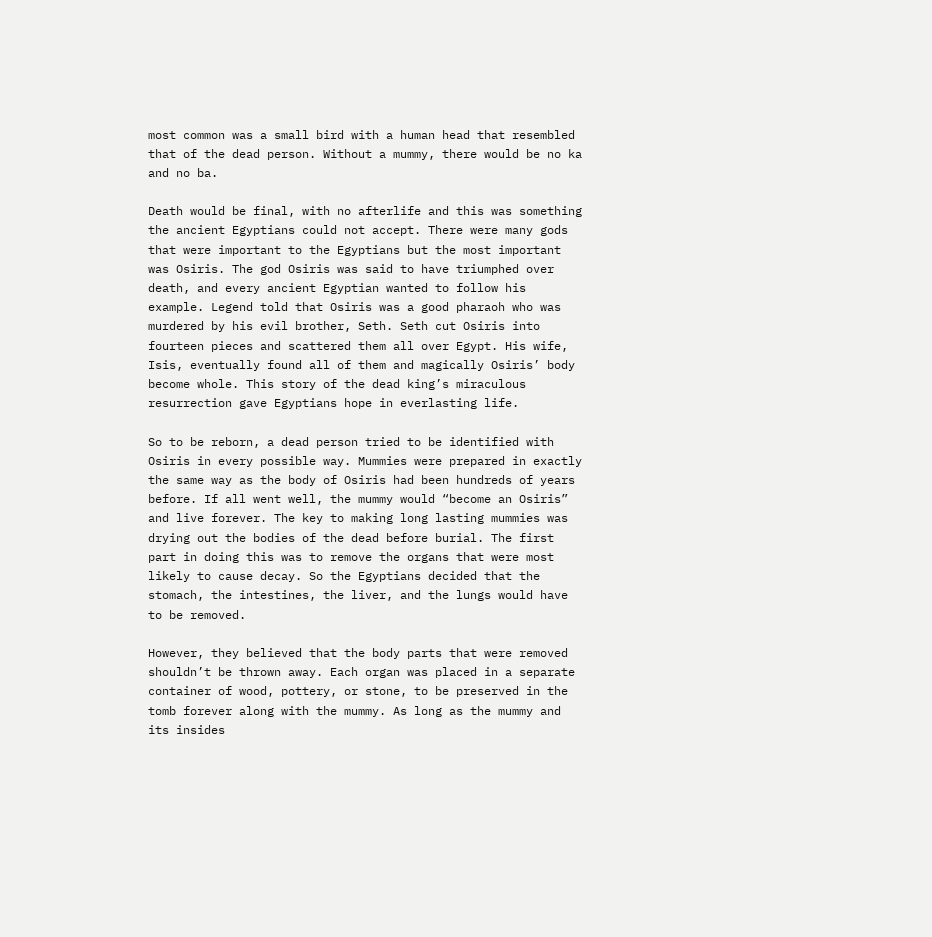most common was a small bird with a human head that resembled that of the dead person. Without a mummy, there would be no ka and no ba.

Death would be final, with no afterlife and this was something the ancient Egyptians could not accept. There were many gods that were important to the Egyptians but the most important was Osiris. The god Osiris was said to have triumphed over death, and every ancient Egyptian wanted to follow his example. Legend told that Osiris was a good pharaoh who was murdered by his evil brother, Seth. Seth cut Osiris into fourteen pieces and scattered them all over Egypt. His wife, Isis, eventually found all of them and magically Osiris’ body become whole. This story of the dead king’s miraculous resurrection gave Egyptians hope in everlasting life.

So to be reborn, a dead person tried to be identified with Osiris in every possible way. Mummies were prepared in exactly the same way as the body of Osiris had been hundreds of years before. If all went well, the mummy would “become an Osiris” and live forever. The key to making long lasting mummies was drying out the bodies of the dead before burial. The first part in doing this was to remove the organs that were most likely to cause decay. So the Egyptians decided that the stomach, the intestines, the liver, and the lungs would have to be removed.

However, they believed that the body parts that were removed shouldn’t be thrown away. Each organ was placed in a separate container of wood, pottery, or stone, to be preserved in the tomb forever along with the mummy. As long as the mummy and its insides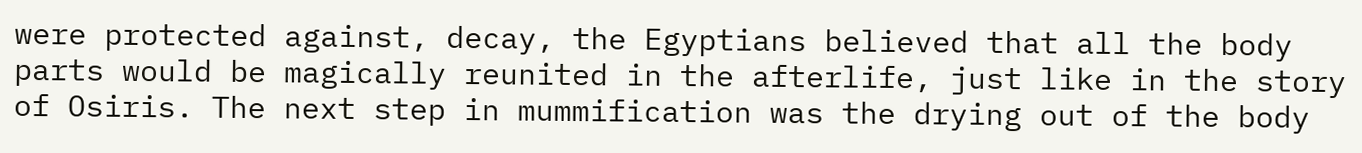were protected against, decay, the Egyptians believed that all the body parts would be magically reunited in the afterlife, just like in the story of Osiris. The next step in mummification was the drying out of the body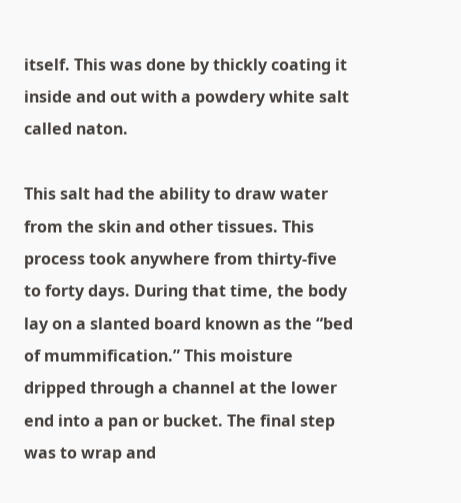itself. This was done by thickly coating it inside and out with a powdery white salt called naton.

This salt had the ability to draw water from the skin and other tissues. This process took anywhere from thirty-five to forty days. During that time, the body lay on a slanted board known as the “bed of mummification.” This moisture dripped through a channel at the lower end into a pan or bucket. The final step was to wrap and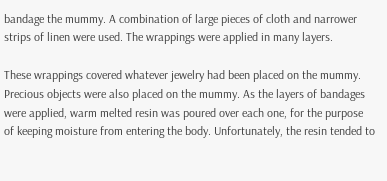bandage the mummy. A combination of large pieces of cloth and narrower strips of linen were used. The wrappings were applied in many layers.

These wrappings covered whatever jewelry had been placed on the mummy. Precious objects were also placed on the mummy. As the layers of bandages were applied, warm melted resin was poured over each one, for the purpose of keeping moisture from entering the body. Unfortunately, the resin tended to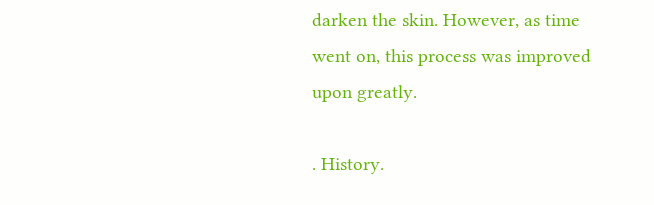darken the skin. However, as time went on, this process was improved upon greatly.

. History.